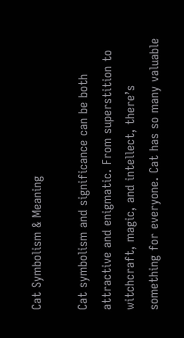Cat Symbolism & Meaning

Cat symbolism and significance can be both attractive and enigmatic. From superstition to witchcraft, magic, and intellect, there’s something for everyone. Cat has so many valuable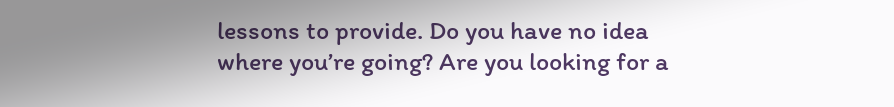lessons to provide. Do you have no idea where you’re going? Are you looking for a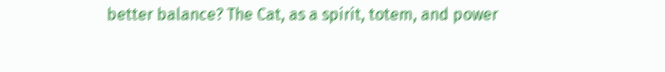better balance? The Cat, as a spirit, totem, and power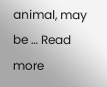animal, may be … Read more